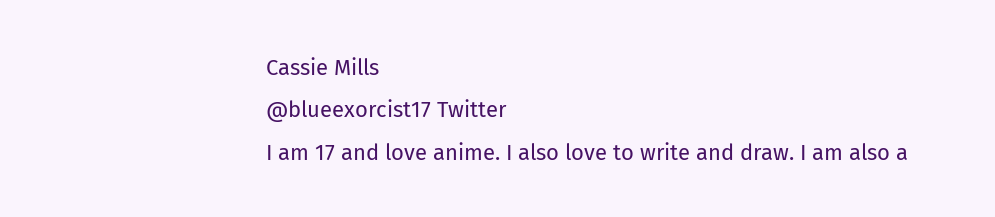Cassie Mills
@blueexorcist17 Twitter
I am 17 and love anime. I also love to write and draw. I am also a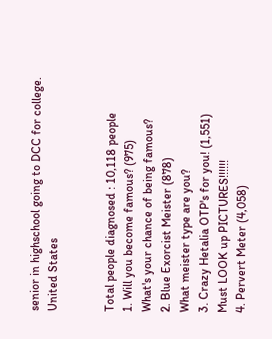senior in highschool going to DCC for college.
United States


Total people diagnosed : 10,118 people
1. Will you become famous? (975)
What's your chance of being famous?
2. Blue Exorcist Meister (878)
What meister type are you?
3. Crazy Hetalia OTP's for you! (1,551)
Must LOOK up PICTURES!!!!!!
4. Pervert Meter (4,058)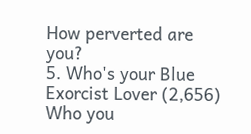How perverted are you?
5. Who's your Blue Exorcist Lover (2,656)
Who you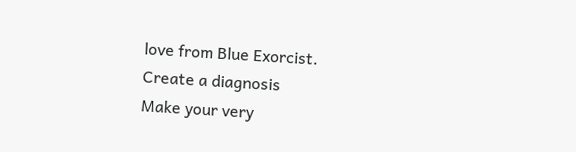love from Blue Exorcist.
Create a diagnosis
Make your very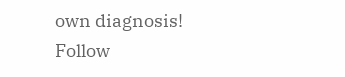own diagnosis!
Follow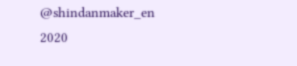@shindanmaker_en
2020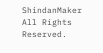ShindanMaker All Rights Reserved.